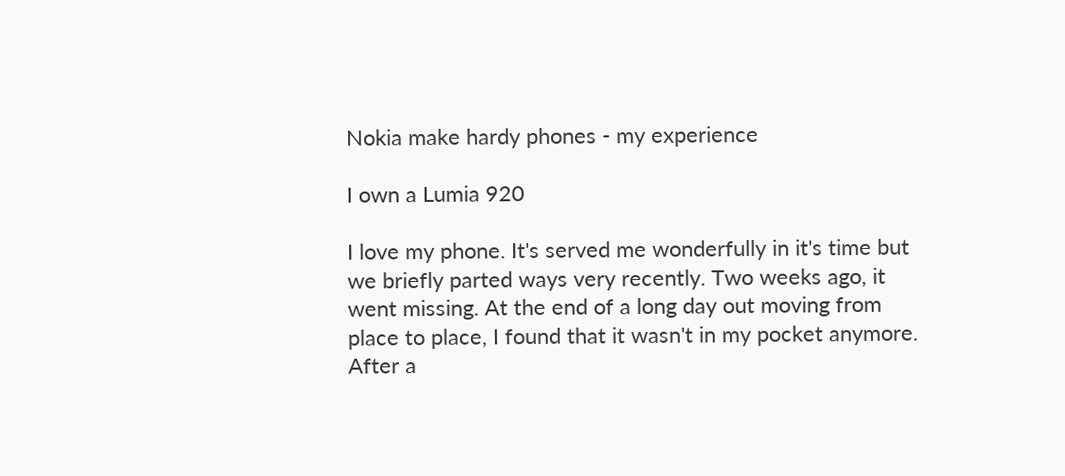Nokia make hardy phones - my experience

I own a Lumia 920

I love my phone. It's served me wonderfully in it's time but we briefly parted ways very recently. Two weeks ago, it went missing. At the end of a long day out moving from place to place, I found that it wasn't in my pocket anymore. After a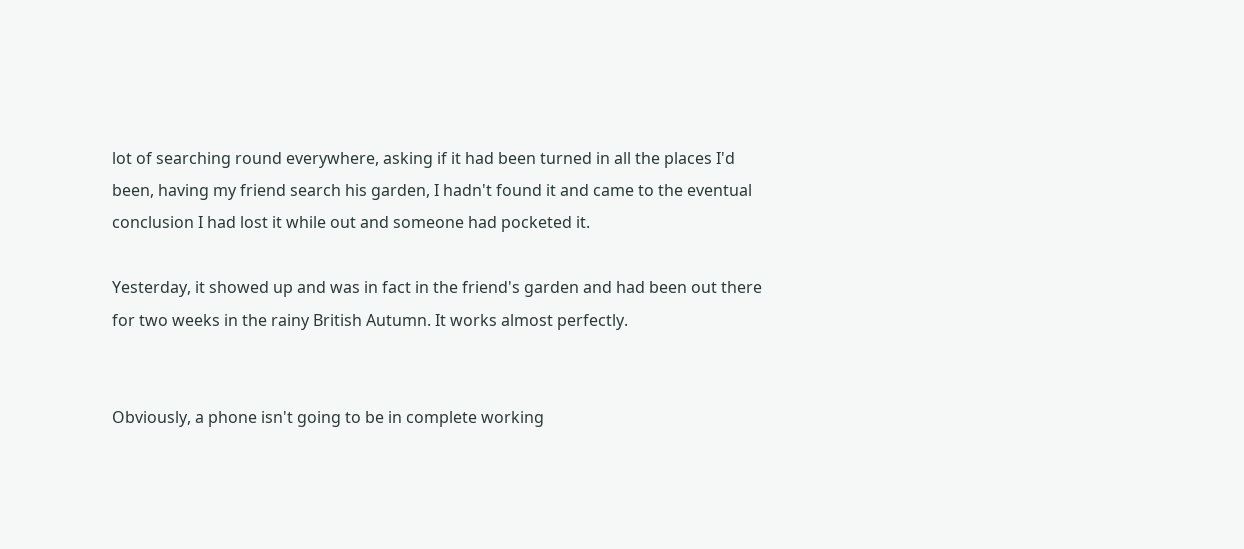lot of searching round everywhere, asking if it had been turned in all the places I'd been, having my friend search his garden, I hadn't found it and came to the eventual conclusion I had lost it while out and someone had pocketed it.

Yesterday, it showed up and was in fact in the friend's garden and had been out there for two weeks in the rainy British Autumn. It works almost perfectly.


Obviously, a phone isn't going to be in complete working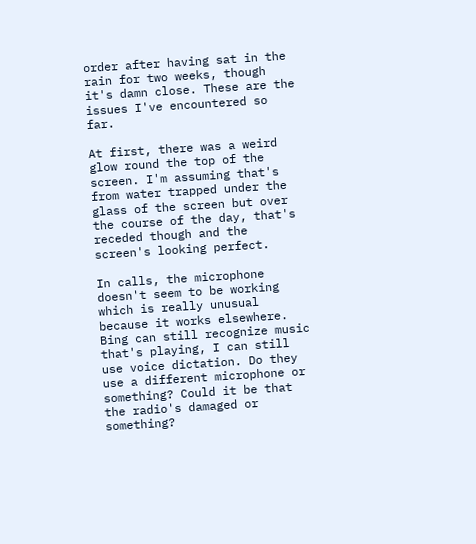order after having sat in the rain for two weeks, though it's damn close. These are the issues I've encountered so far.

At first, there was a weird glow round the top of the screen. I'm assuming that's from water trapped under the glass of the screen but over the course of the day, that's receded though and the screen's looking perfect.

In calls, the microphone doesn't seem to be working which is really unusual because it works elsewhere. Bing can still recognize music that's playing, I can still use voice dictation. Do they use a different microphone or something? Could it be that the radio's damaged or something?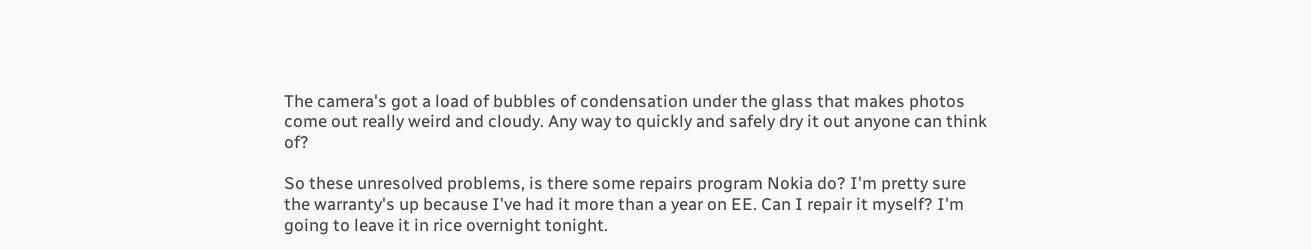The camera's got a load of bubbles of condensation under the glass that makes photos come out really weird and cloudy. Any way to quickly and safely dry it out anyone can think of?

So these unresolved problems, is there some repairs program Nokia do? I'm pretty sure the warranty's up because I've had it more than a year on EE. Can I repair it myself? I'm going to leave it in rice overnight tonight.